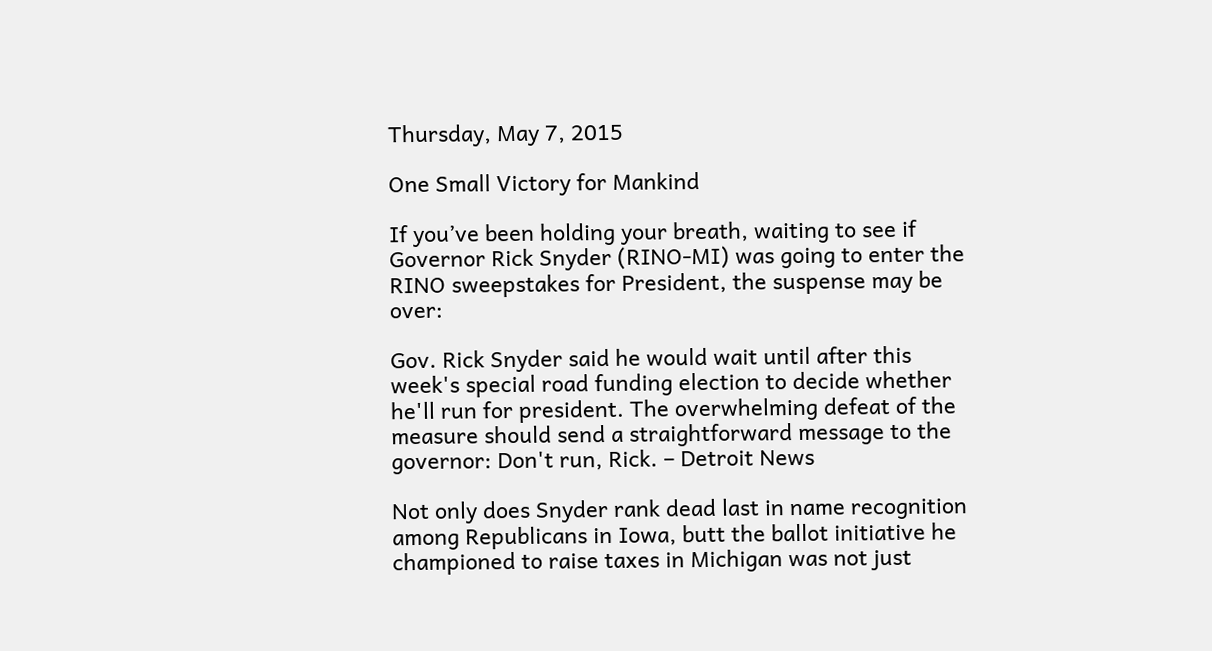Thursday, May 7, 2015

One Small Victory for Mankind

If you’ve been holding your breath, waiting to see if Governor Rick Snyder (RINO-MI) was going to enter the RINO sweepstakes for President, the suspense may be over:

Gov. Rick Snyder said he would wait until after this week's special road funding election to decide whether he'll run for president. The overwhelming defeat of the measure should send a straightforward message to the governor: Don't run, Rick. – Detroit News

Not only does Snyder rank dead last in name recognition among Republicans in Iowa, butt the ballot initiative he championed to raise taxes in Michigan was not just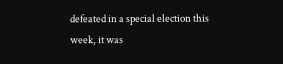defeated in a special election this week, it was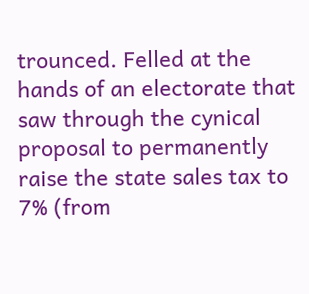trounced. Felled at the hands of an electorate that saw through the cynical proposal to permanently raise the state sales tax to 7% (from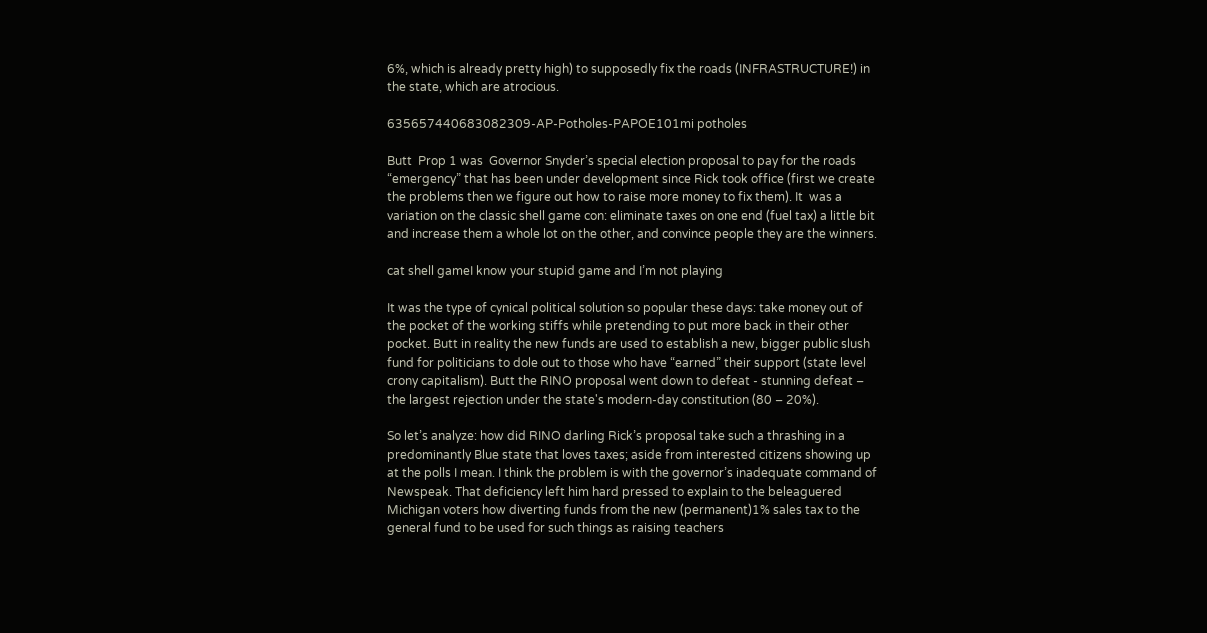6%, which is already pretty high) to supposedly fix the roads (INFRASTRUCTURE!) in the state, which are atrocious.

635657440683082309-AP-Potholes-PAPOE101mi potholes

Butt  Prop 1 was  Governor Snyder’s special election proposal to pay for the roads “emergency” that has been under development since Rick took office (first we create the problems then we figure out how to raise more money to fix them). It  was a variation on the classic shell game con: eliminate taxes on one end (fuel tax) a little bit and increase them a whole lot on the other, and convince people they are the winners.

cat shell gameI know your stupid game and I’m not playing

It was the type of cynical political solution so popular these days: take money out of the pocket of the working stiffs while pretending to put more back in their other pocket. Butt in reality the new funds are used to establish a new, bigger public slush fund for politicians to dole out to those who have “earned” their support (state level crony capitalism). Butt the RINO proposal went down to defeat - stunning defeat – the largest rejection under the state's modern-day constitution (80 – 20%).

So let’s analyze: how did RINO darling Rick’s proposal take such a thrashing in a predominantly Blue state that loves taxes; aside from interested citizens showing up at the polls I mean. I think the problem is with the governor’s inadequate command of Newspeak. That deficiency left him hard pressed to explain to the beleaguered Michigan voters how diverting funds from the new (permanent)1% sales tax to the general fund to be used for such things as raising teachers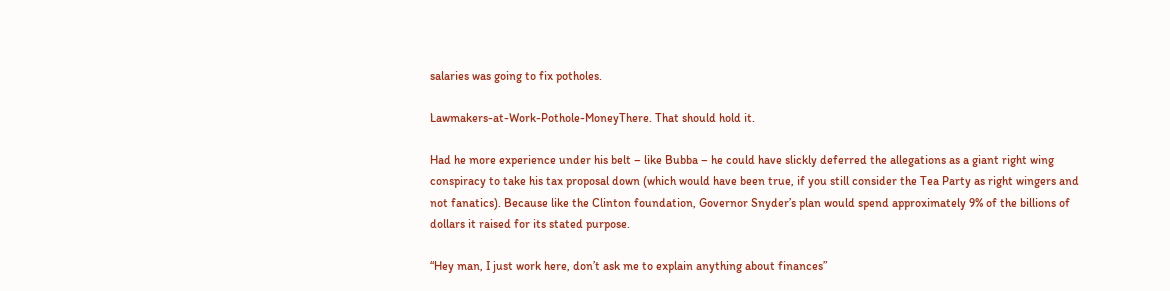salaries was going to fix potholes.

Lawmakers-at-Work-Pothole-MoneyThere. That should hold it.

Had he more experience under his belt – like Bubba – he could have slickly deferred the allegations as a giant right wing conspiracy to take his tax proposal down (which would have been true, if you still consider the Tea Party as right wingers and not fanatics). Because like the Clinton foundation, Governor Snyder’s plan would spend approximately 9% of the billions of dollars it raised for its stated purpose.

“Hey man, I just work here, don’t ask me to explain anything about finances”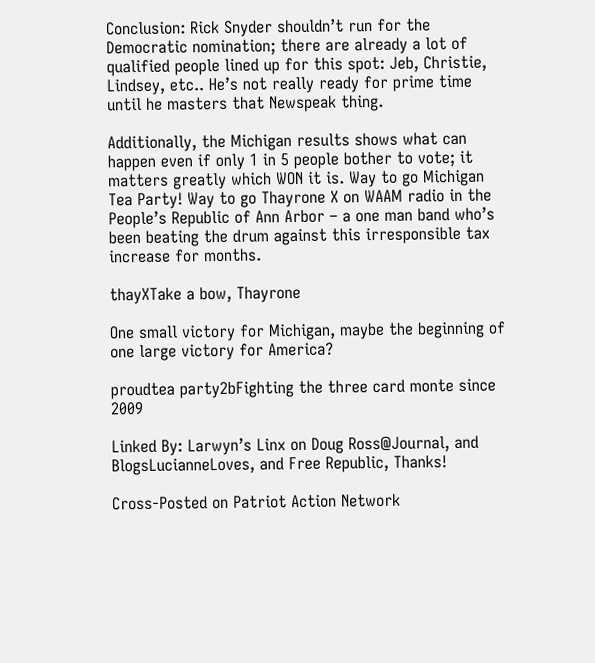Conclusion: Rick Snyder shouldn’t run for the Democratic nomination; there are already a lot of qualified people lined up for this spot: Jeb, Christie, Lindsey, etc.. He’s not really ready for prime time until he masters that Newspeak thing.

Additionally, the Michigan results shows what can happen even if only 1 in 5 people bother to vote; it matters greatly which WON it is. Way to go Michigan Tea Party! Way to go Thayrone X on WAAM radio in the People’s Republic of Ann Arbor – a one man band who’s been beating the drum against this irresponsible tax increase for months.

thayXTake a bow, Thayrone

One small victory for Michigan, maybe the beginning of one large victory for America?

proudtea party2bFighting the three card monte since 2009

Linked By: Larwyn’s Linx on Doug Ross@Journal, and BlogsLucianneLoves, and Free Republic, Thanks!

Cross-Posted on Patriot Action Network